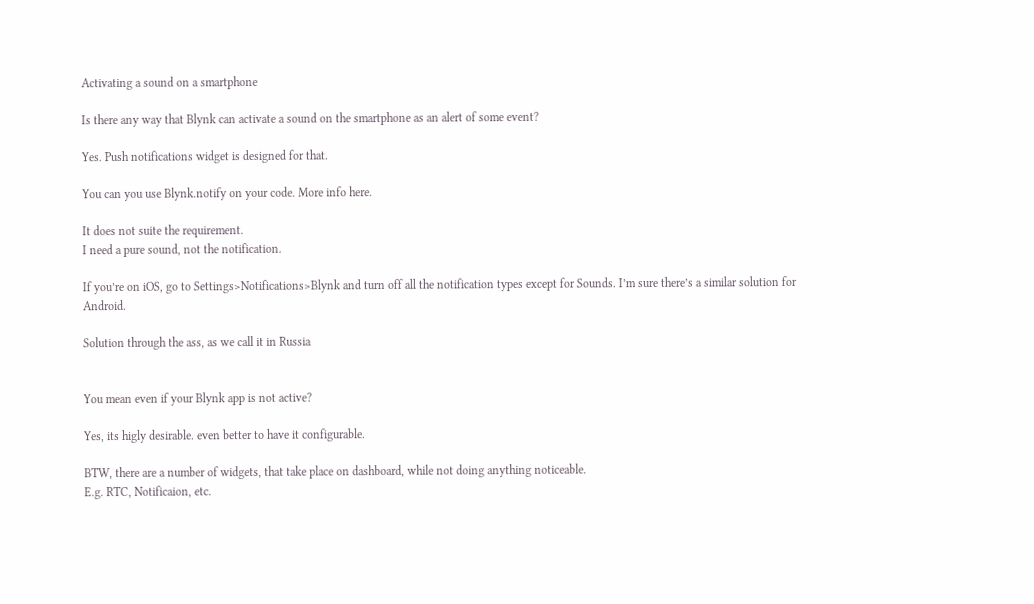Activating a sound on a smartphone

Is there any way that Blynk can activate a sound on the smartphone as an alert of some event?

Yes. Push notifications widget is designed for that.

You can you use Blynk.notify on your code. More info here.

It does not suite the requirement.
I need a pure sound, not the notification.

If you’re on iOS, go to Settings>Notifications>Blynk and turn off all the notification types except for Sounds. I’m sure there’s a similar solution for Android.

Solution through the ass, as we call it in Russia


You mean even if your Blynk app is not active?

Yes, its higly desirable. even better to have it configurable.

BTW, there are a number of widgets, that take place on dashboard, while not doing anything noticeable.
E.g. RTC, Notificaion, etc.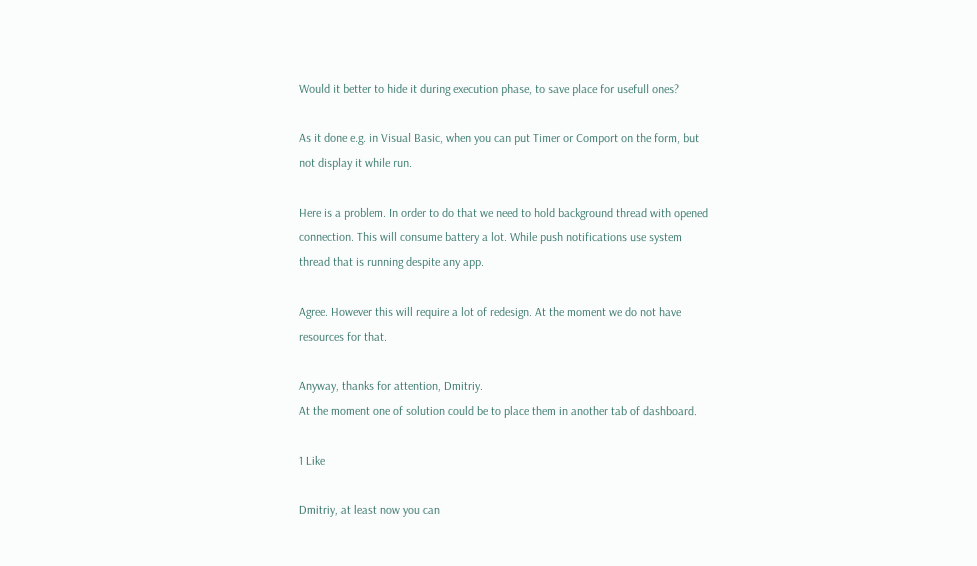Would it better to hide it during execution phase, to save place for usefull ones?

As it done e.g. in Visual Basic, when you can put Timer or Comport on the form, but not display it while run.

Here is a problem. In order to do that we need to hold background thread with opened connection. This will consume battery a lot. While push notifications use system thread that is running despite any app.

Agree. However this will require a lot of redesign. At the moment we do not have resources for that.

Anyway, thanks for attention, Dmitriy.
At the moment one of solution could be to place them in another tab of dashboard.

1 Like

Dmitriy, at least now you can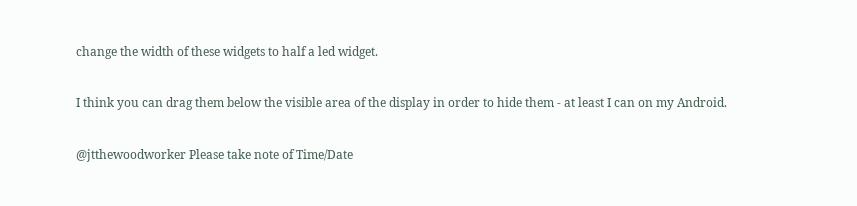change the width of these widgets to half a led widget.

I think you can drag them below the visible area of the display in order to hide them - at least I can on my Android.

@jtthewoodworker Please take note of Time/Date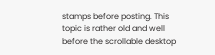stamps before posting. This topic is rather old and well before the scrollable desktop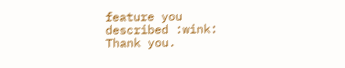feature you described :wink: Thank you.